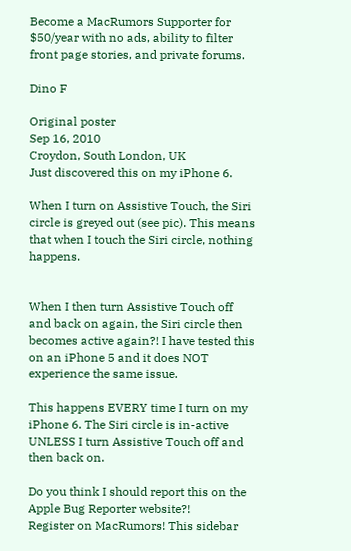Become a MacRumors Supporter for $50/year with no ads, ability to filter front page stories, and private forums.

Dino F

Original poster
Sep 16, 2010
Croydon, South London, UK
Just discovered this on my iPhone 6.

When I turn on Assistive Touch, the Siri circle is greyed out (see pic). This means that when I touch the Siri circle, nothing happens.


When I then turn Assistive Touch off and back on again, the Siri circle then becomes active again?! I have tested this on an iPhone 5 and it does NOT experience the same issue.

This happens EVERY time I turn on my iPhone 6. The Siri circle is in-active UNLESS I turn Assistive Touch off and then back on.

Do you think I should report this on the Apple Bug Reporter website?!
Register on MacRumors! This sidebar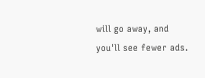will go away, and you'll see fewer ads.